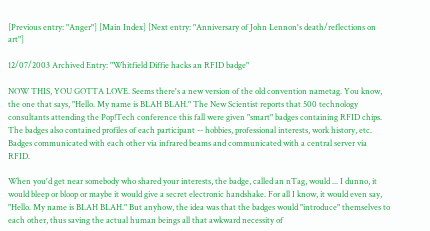[Previous entry: "Anger"] [Main Index] [Next entry: "Anniversary of John Lennon's death/reflections on art"]

12/07/2003 Archived Entry: "Whitfield Diffie hacks an RFID badge"

NOW THIS, YOU GOTTA LOVE. Seems there's a new version of the old convention nametag. You know, the one that says, "Hello. My name is BLAH BLAH." The New Scientist reports that 500 technology consultants attending the Pop!Tech conference this fall were given "smart" badges containing RFID chips. The badges also contained profiles of each participant -- hobbies, professional interests, work history, etc. Badges communicated with each other via infrared beams and communicated with a central server via RFID.

When you'd get near somebody who shared your interests, the badge, called an nTag, would ... I dunno, it would bleep or bloop or maybe it would give a secret electronic handshake. For all I know, it would even say, "Hello. My name is BLAH BLAH." But anyhow, the idea was that the badges would "introduce" themselves to each other, thus saving the actual human beings all that awkward necessity of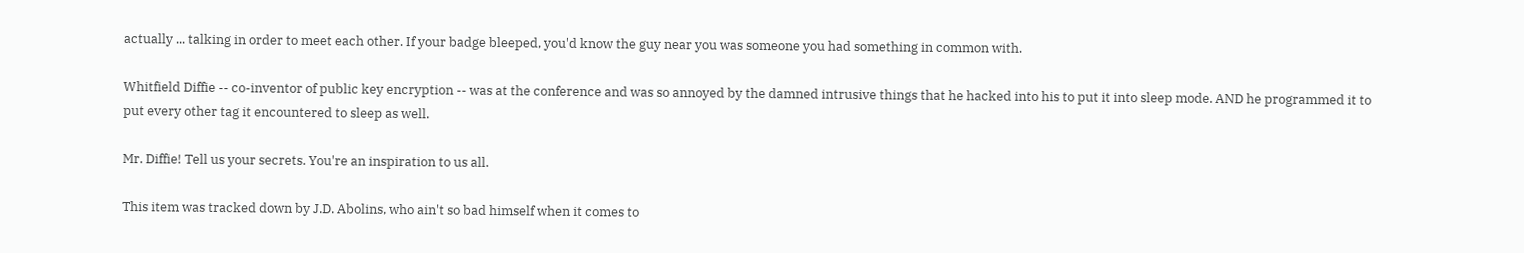actually ... talking in order to meet each other. If your badge bleeped, you'd know the guy near you was someone you had something in common with.

Whitfield Diffie -- co-inventor of public key encryption -- was at the conference and was so annoyed by the damned intrusive things that he hacked into his to put it into sleep mode. AND he programmed it to put every other tag it encountered to sleep as well.

Mr. Diffie! Tell us your secrets. You're an inspiration to us all.

This item was tracked down by J.D. Abolins, who ain't so bad himself when it comes to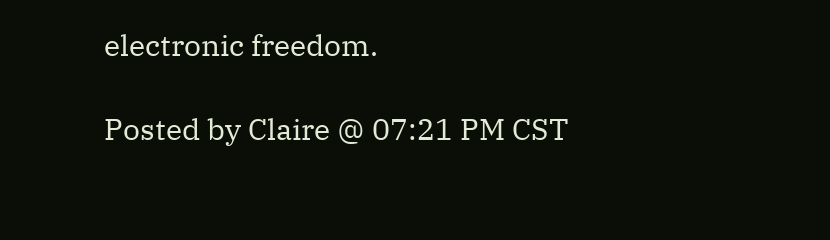electronic freedom.

Posted by Claire @ 07:21 PM CST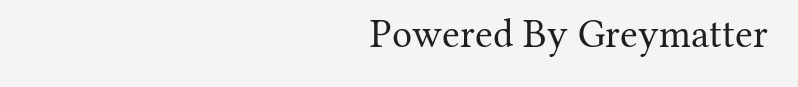Powered By Greymatter